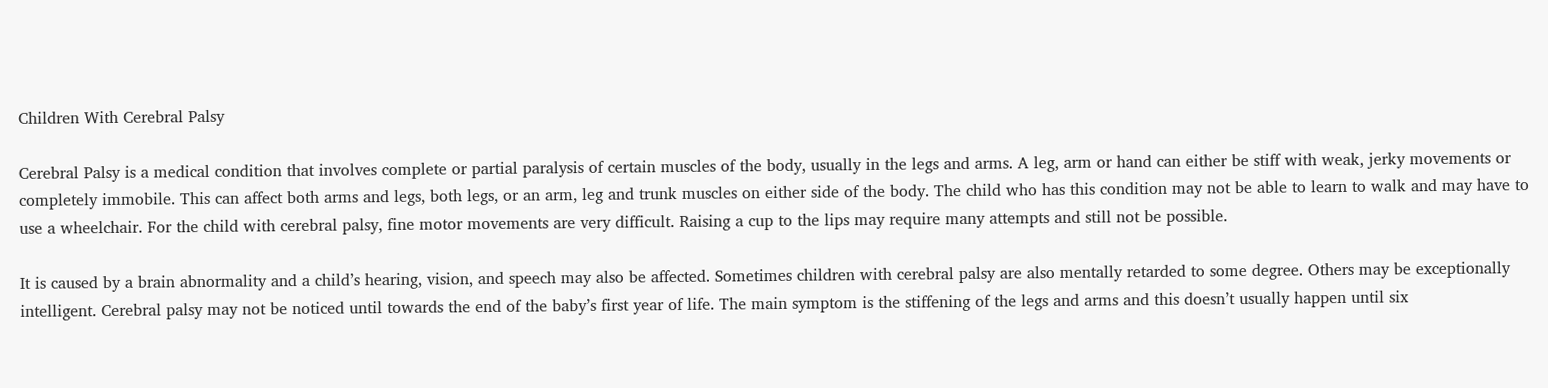Children With Cerebral Palsy

Cerebral Palsy is a medical condition that involves complete or partial paralysis of certain muscles of the body, usually in the legs and arms. A leg, arm or hand can either be stiff with weak, jerky movements or completely immobile. This can affect both arms and legs, both legs, or an arm, leg and trunk muscles on either side of the body. The child who has this condition may not be able to learn to walk and may have to use a wheelchair. For the child with cerebral palsy, fine motor movements are very difficult. Raising a cup to the lips may require many attempts and still not be possible.

It is caused by a brain abnormality and a child’s hearing, vision, and speech may also be affected. Sometimes children with cerebral palsy are also mentally retarded to some degree. Others may be exceptionally intelligent. Cerebral palsy may not be noticed until towards the end of the baby’s first year of life. The main symptom is the stiffening of the legs and arms and this doesn’t usually happen until six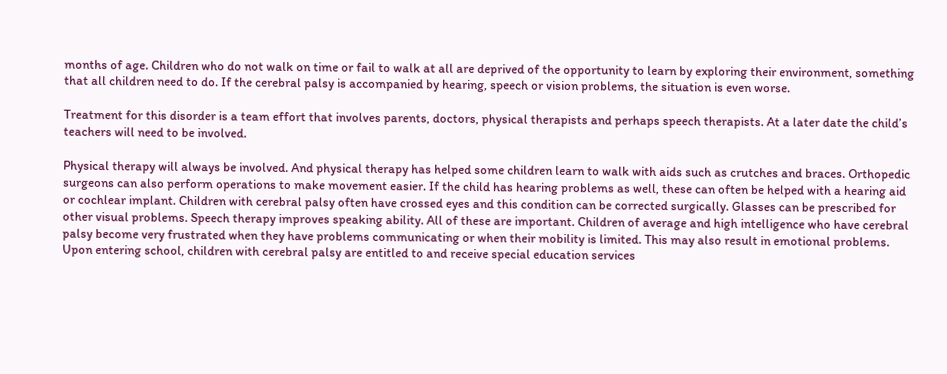months of age. Children who do not walk on time or fail to walk at all are deprived of the opportunity to learn by exploring their environment, something that all children need to do. If the cerebral palsy is accompanied by hearing, speech or vision problems, the situation is even worse.

Treatment for this disorder is a team effort that involves parents, doctors, physical therapists and perhaps speech therapists. At a later date the child’s teachers will need to be involved.

Physical therapy will always be involved. And physical therapy has helped some children learn to walk with aids such as crutches and braces. Orthopedic surgeons can also perform operations to make movement easier. If the child has hearing problems as well, these can often be helped with a hearing aid or cochlear implant. Children with cerebral palsy often have crossed eyes and this condition can be corrected surgically. Glasses can be prescribed for other visual problems. Speech therapy improves speaking ability. All of these are important. Children of average and high intelligence who have cerebral palsy become very frustrated when they have problems communicating or when their mobility is limited. This may also result in emotional problems. Upon entering school, children with cerebral palsy are entitled to and receive special education services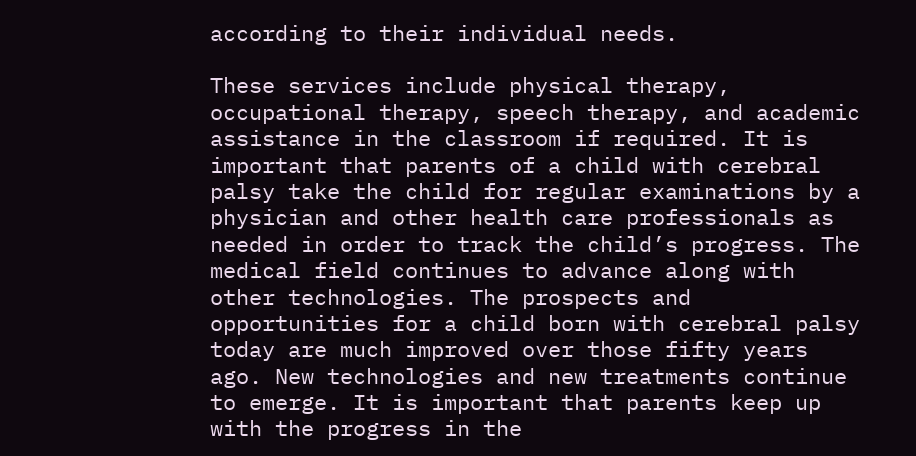according to their individual needs.

These services include physical therapy, occupational therapy, speech therapy, and academic assistance in the classroom if required. It is important that parents of a child with cerebral palsy take the child for regular examinations by a physician and other health care professionals as needed in order to track the child’s progress. The medical field continues to advance along with other technologies. The prospects and opportunities for a child born with cerebral palsy today are much improved over those fifty years ago. New technologies and new treatments continue to emerge. It is important that parents keep up with the progress in the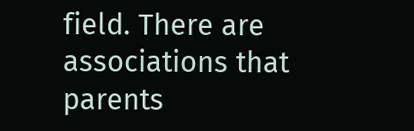field. There are associations that parents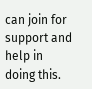can join for support and help in doing this.